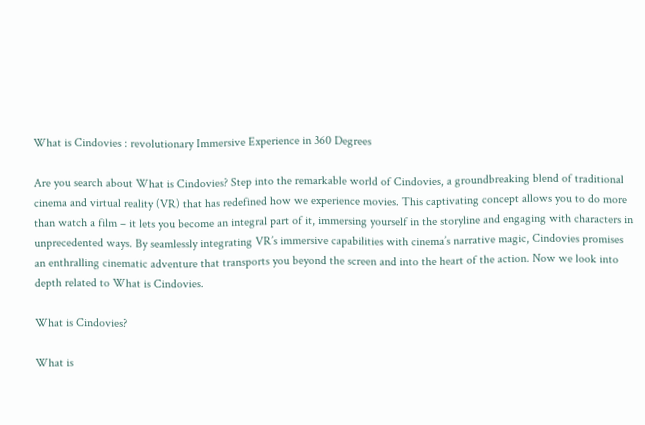What is Cindovies : revolutionary Immersive Experience in 360 Degrees

Are you search about What is Cindovies? Step into the remarkable world of Cindovies, a groundbreaking blend of traditional cinema and virtual reality (VR) that has redefined how we experience movies. This captivating concept allows you to do more than watch a film – it lets you become an integral part of it, immersing yourself in the storyline and engaging with characters in unprecedented ways. By seamlessly integrating VR’s immersive capabilities with cinema’s narrative magic, Cindovies promises an enthralling cinematic adventure that transports you beyond the screen and into the heart of the action. Now we look into depth related to What is Cindovies.

What is Cindovies?

What is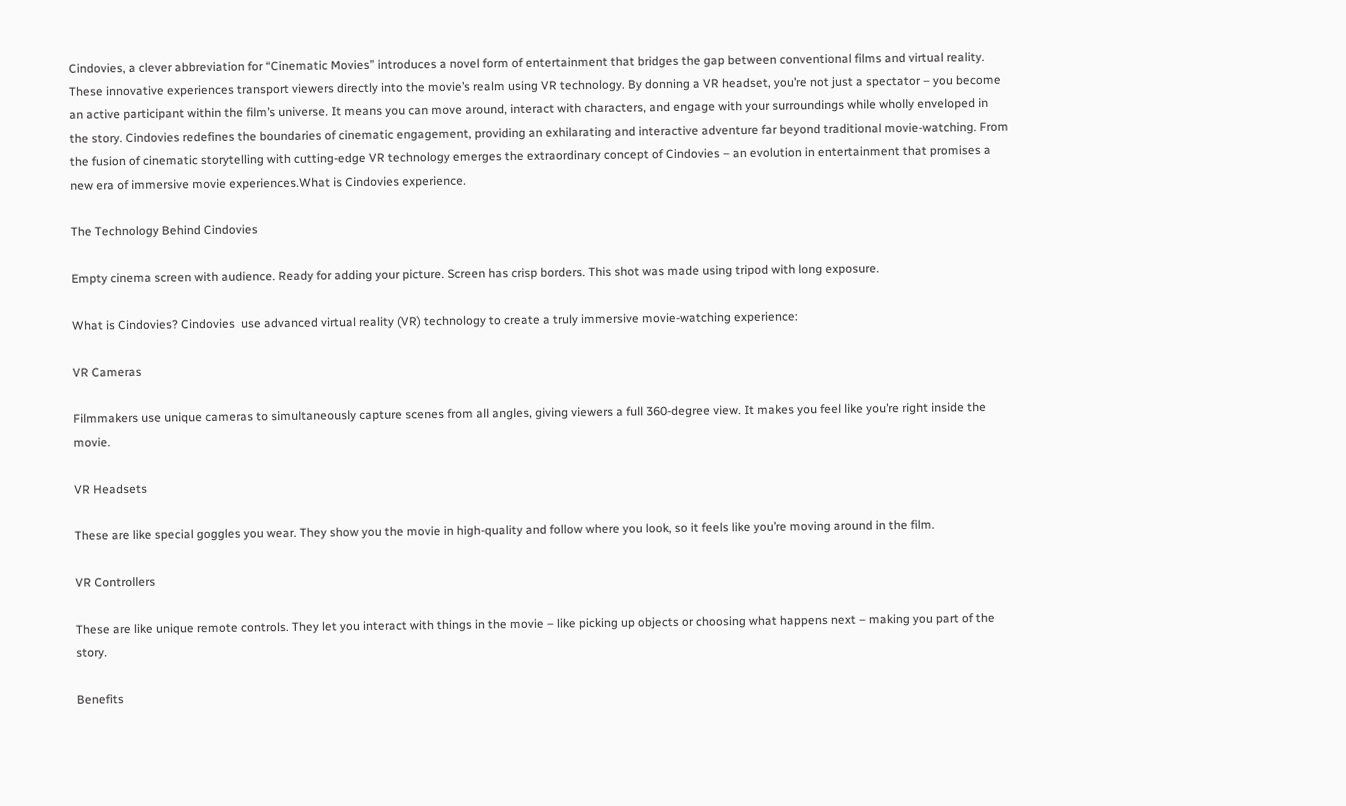Cindovies, a clever abbreviation for “Cinematic Movies” introduces a novel form of entertainment that bridges the gap between conventional films and virtual reality. These innovative experiences transport viewers directly into the movie’s realm using VR technology. By donning a VR headset, you’re not just a spectator – you become an active participant within the film’s universe. It means you can move around, interact with characters, and engage with your surroundings while wholly enveloped in the story. Cindovies redefines the boundaries of cinematic engagement, providing an exhilarating and interactive adventure far beyond traditional movie-watching. From the fusion of cinematic storytelling with cutting-edge VR technology emerges the extraordinary concept of Cindovies – an evolution in entertainment that promises a new era of immersive movie experiences.What is Cindovies experience.

The Technology Behind Cindovies

Empty cinema screen with audience. Ready for adding your picture. Screen has crisp borders. This shot was made using tripod with long exposure.

What is Cindovies? Cindovies  use advanced virtual reality (VR) technology to create a truly immersive movie-watching experience:

VR Cameras

Filmmakers use unique cameras to simultaneously capture scenes from all angles, giving viewers a full 360-degree view. It makes you feel like you’re right inside the movie.

VR Headsets

These are like special goggles you wear. They show you the movie in high-quality and follow where you look, so it feels like you’re moving around in the film.

VR Controllers

These are like unique remote controls. They let you interact with things in the movie – like picking up objects or choosing what happens next – making you part of the story.

Benefits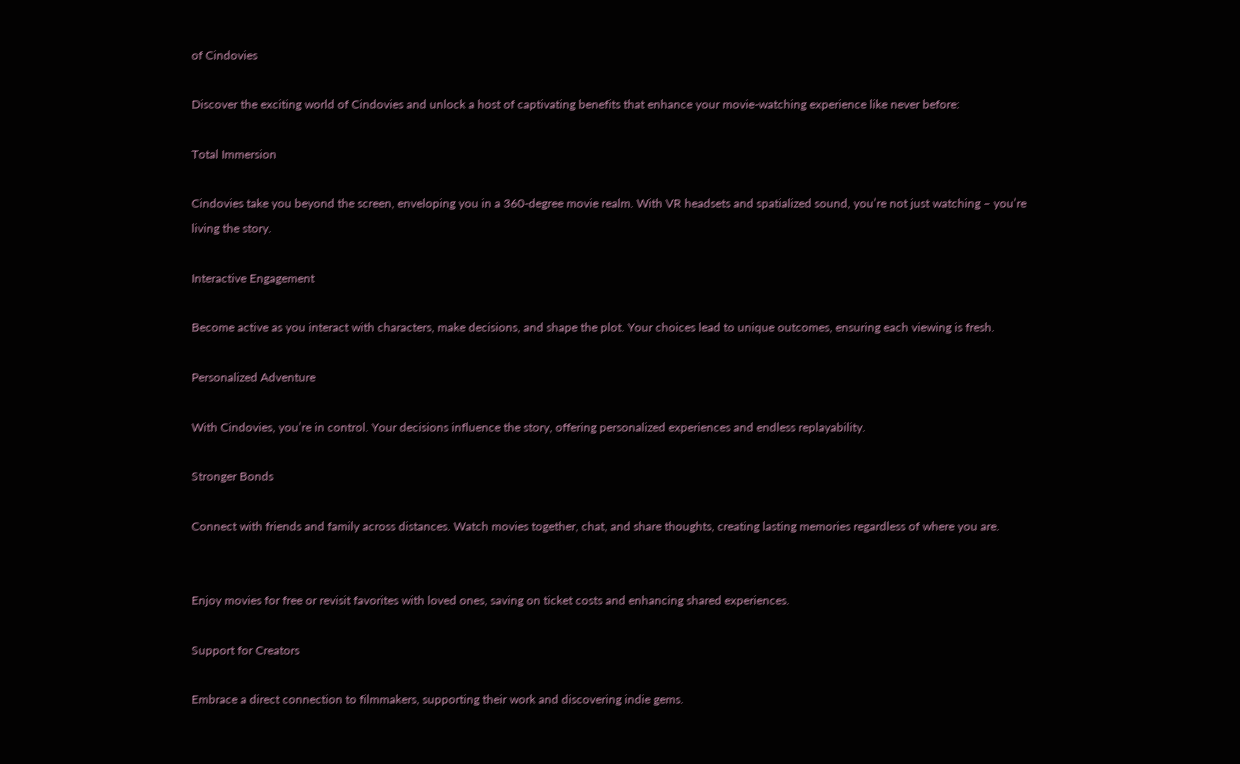of Cindovies

Discover the exciting world of Cindovies and unlock a host of captivating benefits that enhance your movie-watching experience like never before:

Total Immersion

Cindovies take you beyond the screen, enveloping you in a 360-degree movie realm. With VR headsets and spatialized sound, you’re not just watching – you’re living the story.

Interactive Engagement

Become active as you interact with characters, make decisions, and shape the plot. Your choices lead to unique outcomes, ensuring each viewing is fresh.

Personalized Adventure

With Cindovies, you’re in control. Your decisions influence the story, offering personalized experiences and endless replayability.

Stronger Bonds

Connect with friends and family across distances. Watch movies together, chat, and share thoughts, creating lasting memories regardless of where you are.


Enjoy movies for free or revisit favorites with loved ones, saving on ticket costs and enhancing shared experiences.

Support for Creators

Embrace a direct connection to filmmakers, supporting their work and discovering indie gems.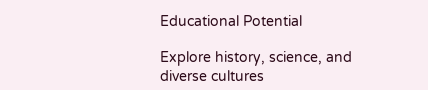Educational Potential

Explore history, science, and diverse cultures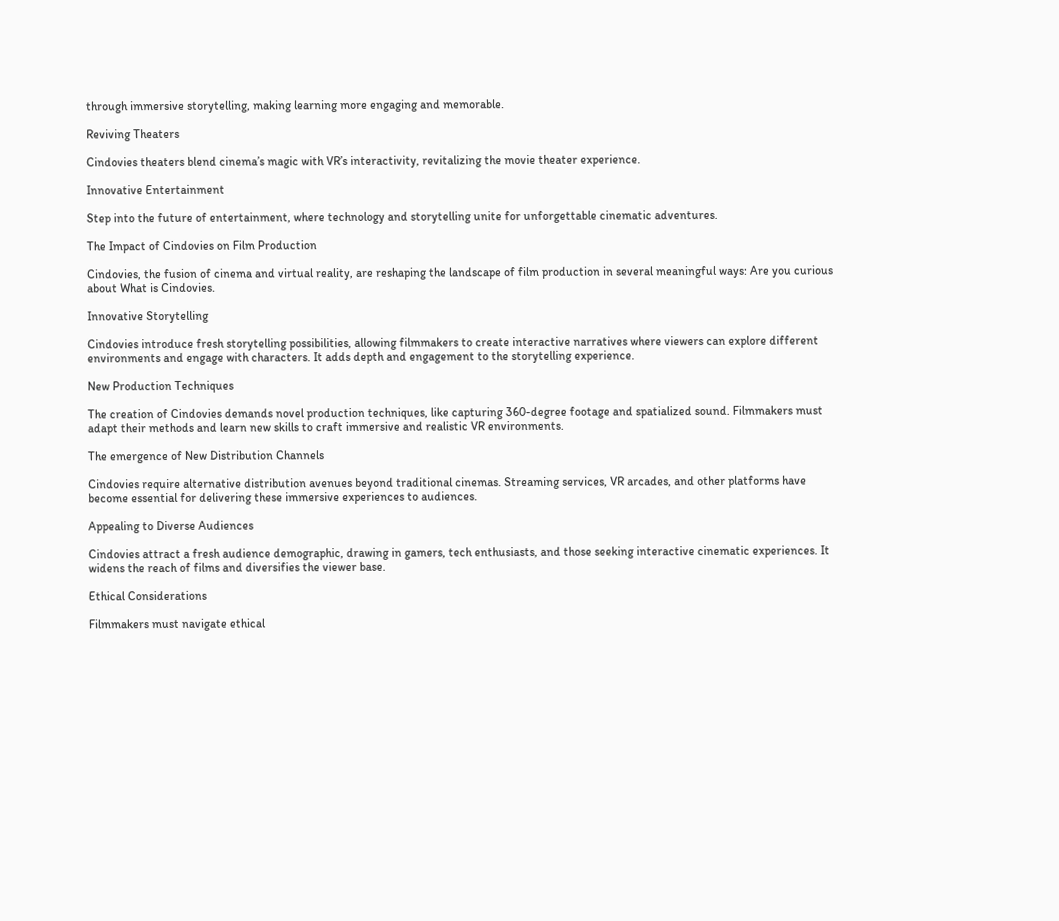through immersive storytelling, making learning more engaging and memorable.

Reviving Theaters

Cindovies theaters blend cinema’s magic with VR’s interactivity, revitalizing the movie theater experience.

Innovative Entertainment

Step into the future of entertainment, where technology and storytelling unite for unforgettable cinematic adventures.

The Impact of Cindovies on Film Production

Cindovies, the fusion of cinema and virtual reality, are reshaping the landscape of film production in several meaningful ways: Are you curious about What is Cindovies.

Innovative Storytelling

Cindovies introduce fresh storytelling possibilities, allowing filmmakers to create interactive narratives where viewers can explore different environments and engage with characters. It adds depth and engagement to the storytelling experience.

New Production Techniques

The creation of Cindovies demands novel production techniques, like capturing 360-degree footage and spatialized sound. Filmmakers must adapt their methods and learn new skills to craft immersive and realistic VR environments.

The emergence of New Distribution Channels

Cindovies require alternative distribution avenues beyond traditional cinemas. Streaming services, VR arcades, and other platforms have become essential for delivering these immersive experiences to audiences.

Appealing to Diverse Audiences

Cindovies attract a fresh audience demographic, drawing in gamers, tech enthusiasts, and those seeking interactive cinematic experiences. It widens the reach of films and diversifies the viewer base.

Ethical Considerations

Filmmakers must navigate ethical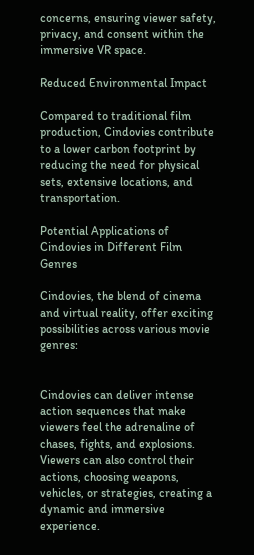concerns, ensuring viewer safety, privacy, and consent within the immersive VR space.

Reduced Environmental Impact

Compared to traditional film production, Cindovies contribute to a lower carbon footprint by reducing the need for physical sets, extensive locations, and transportation.

Potential Applications of Cindovies in Different Film Genres

Cindovies, the blend of cinema and virtual reality, offer exciting possibilities across various movie genres:


Cindovies can deliver intense action sequences that make viewers feel the adrenaline of chases, fights, and explosions. Viewers can also control their actions, choosing weapons, vehicles, or strategies, creating a dynamic and immersive experience.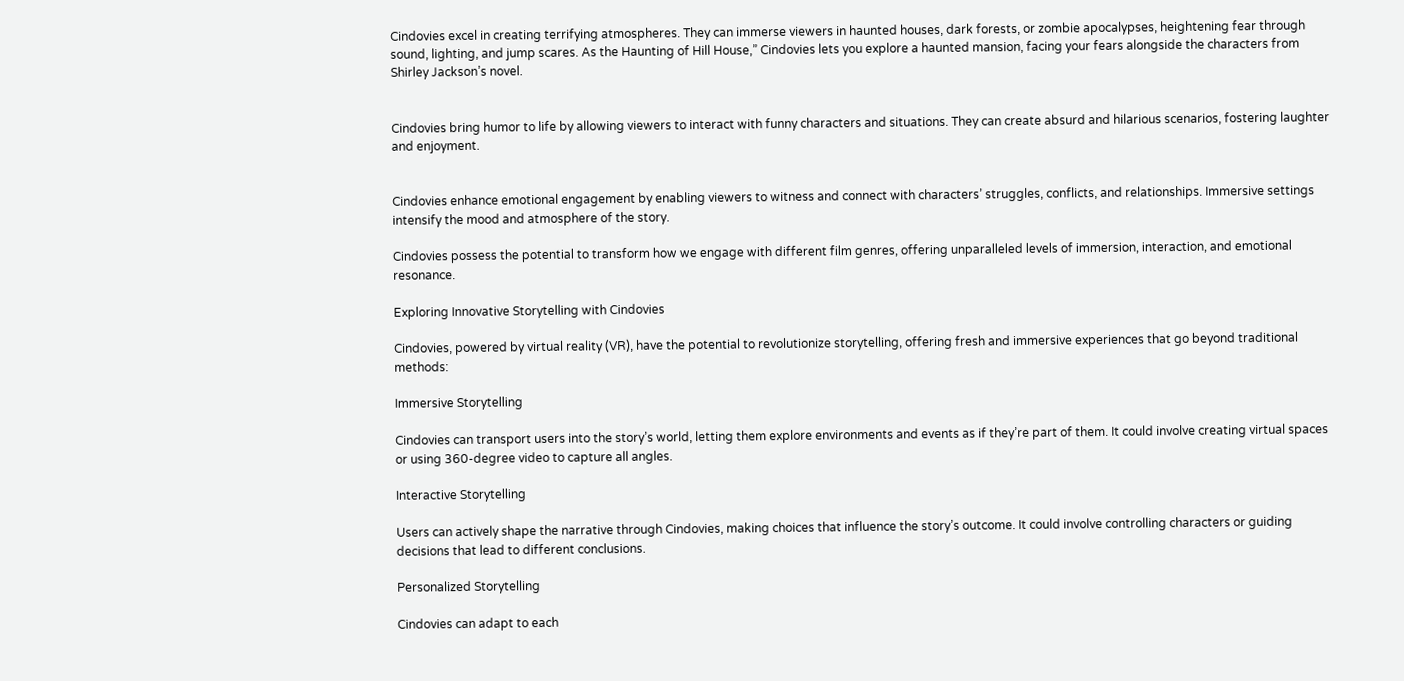Cindovies excel in creating terrifying atmospheres. They can immerse viewers in haunted houses, dark forests, or zombie apocalypses, heightening fear through sound, lighting, and jump scares. As the Haunting of Hill House,” Cindovies lets you explore a haunted mansion, facing your fears alongside the characters from Shirley Jackson’s novel.


Cindovies bring humor to life by allowing viewers to interact with funny characters and situations. They can create absurd and hilarious scenarios, fostering laughter and enjoyment.


Cindovies enhance emotional engagement by enabling viewers to witness and connect with characters’ struggles, conflicts, and relationships. Immersive settings intensify the mood and atmosphere of the story.

Cindovies possess the potential to transform how we engage with different film genres, offering unparalleled levels of immersion, interaction, and emotional resonance.

Exploring Innovative Storytelling with Cindovies

Cindovies, powered by virtual reality (VR), have the potential to revolutionize storytelling, offering fresh and immersive experiences that go beyond traditional methods:

Immersive Storytelling

Cindovies can transport users into the story’s world, letting them explore environments and events as if they’re part of them. It could involve creating virtual spaces or using 360-degree video to capture all angles.

Interactive Storytelling

Users can actively shape the narrative through Cindovies, making choices that influence the story’s outcome. It could involve controlling characters or guiding decisions that lead to different conclusions.

Personalized Storytelling

Cindovies can adapt to each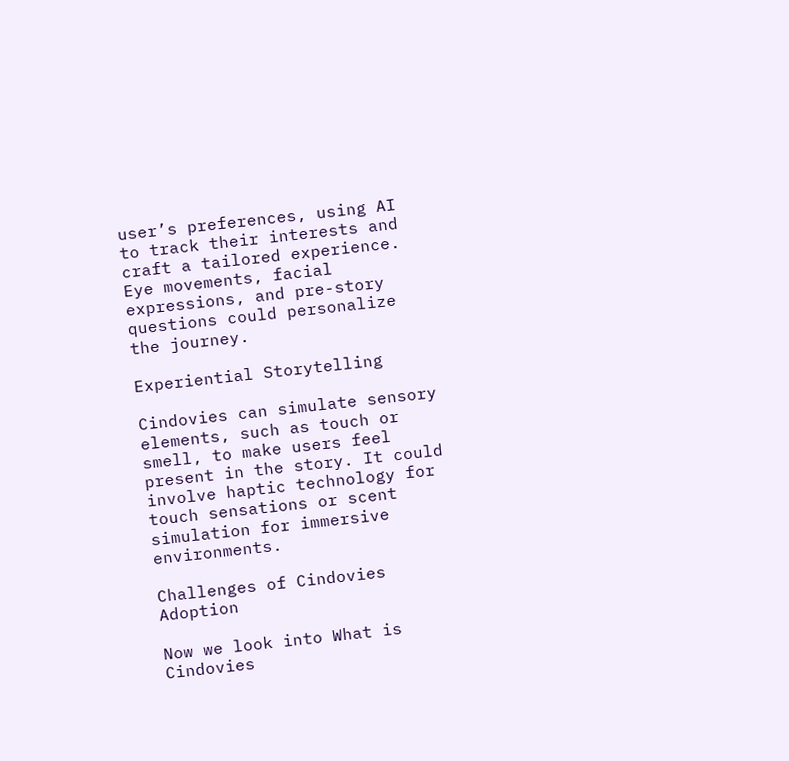user’s preferences, using AI to track their interests and craft a tailored experience. Eye movements, facial expressions, and pre-story questions could personalize the journey.

Experiential Storytelling

Cindovies can simulate sensory elements, such as touch or smell, to make users feel present in the story. It could involve haptic technology for touch sensations or scent simulation for immersive environments.

Challenges of Cindovies Adoption

Now we look into What is Cindovies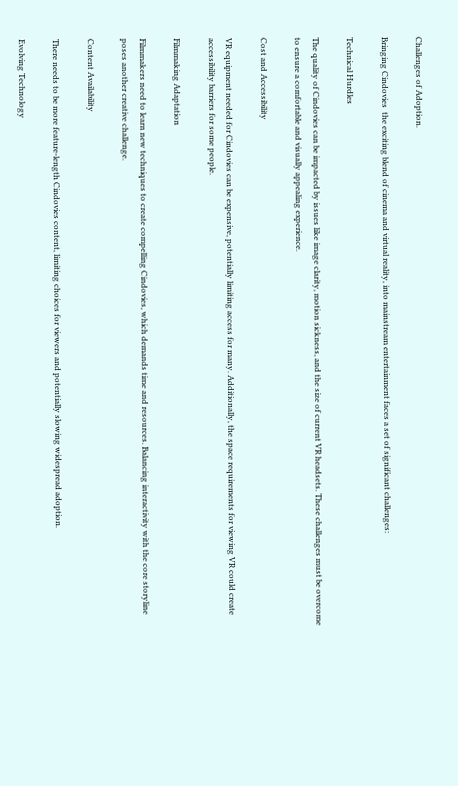Challenges of Adoption.

Bringing Cindovies  the exciting blend of cinema and virtual reality, into mainstream entertainment faces a set of significant challenges:

Technical Hurdles

The quality of Cindovies can be impacted by issues like image clarity, motion sickness, and the size of current VR headsets. These challenges must be overcome to ensure a comfortable and visually appealing experience.

Cost and Accessibility

VR equipment needed for Cindovies can be expensive, potentially limiting access for many. Additionally, the space requirements for viewing VR could create accessibility barriers for some people.

Filmmaking Adaptation

Filmmakers need to learn new techniques to create compelling Cindovies, which demands time and resources. Balancing interactivity with the core storyline poses another creative challenge.

Content Availability

There needs to be more feature-length Cindovies content, limiting choices for viewers and potentially slowing widespread adoption.

Evolving Technology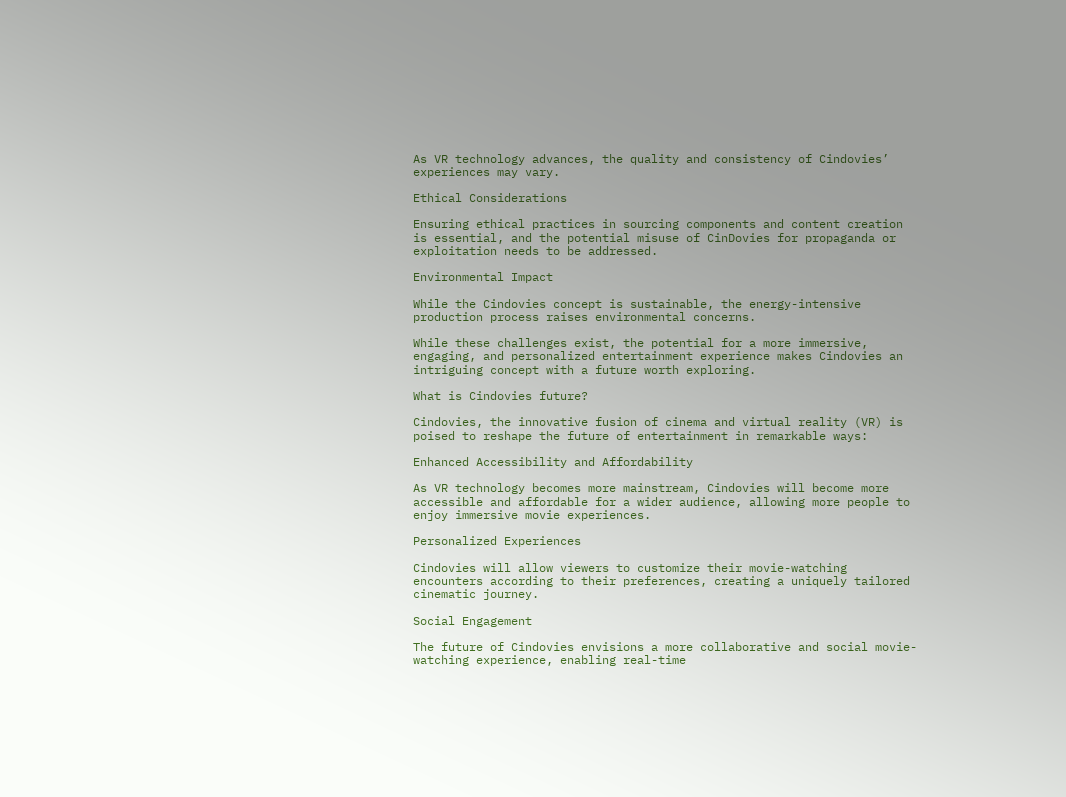As VR technology advances, the quality and consistency of Cindovies’ experiences may vary.

Ethical Considerations

Ensuring ethical practices in sourcing components and content creation is essential, and the potential misuse of CinDovies for propaganda or exploitation needs to be addressed.

Environmental Impact

While the Cindovies concept is sustainable, the energy-intensive production process raises environmental concerns.

While these challenges exist, the potential for a more immersive, engaging, and personalized entertainment experience makes Cindovies an intriguing concept with a future worth exploring.

What is Cindovies future?

Cindovies, the innovative fusion of cinema and virtual reality (VR) is poised to reshape the future of entertainment in remarkable ways:

Enhanced Accessibility and Affordability

As VR technology becomes more mainstream, Cindovies will become more accessible and affordable for a wider audience, allowing more people to enjoy immersive movie experiences.

Personalized Experiences

Cindovies will allow viewers to customize their movie-watching encounters according to their preferences, creating a uniquely tailored cinematic journey.

Social Engagement

The future of Cindovies envisions a more collaborative and social movie-watching experience, enabling real-time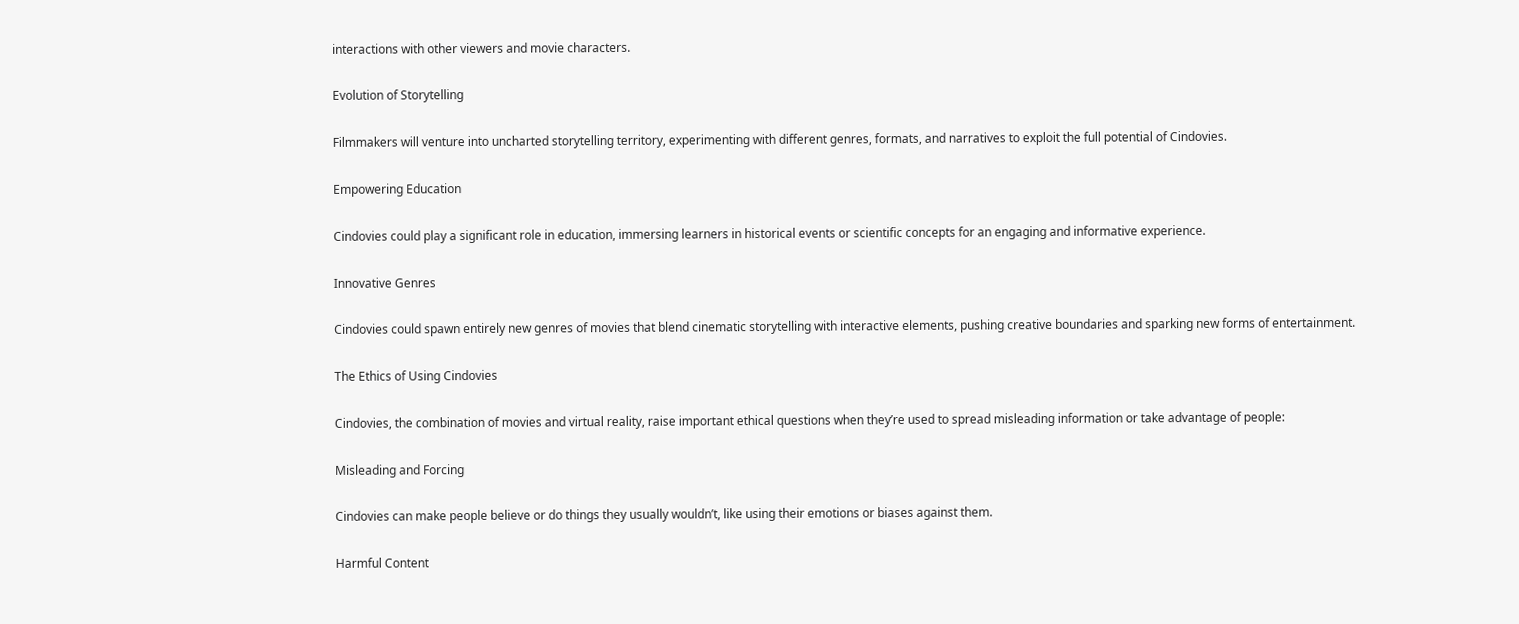interactions with other viewers and movie characters.

Evolution of Storytelling

Filmmakers will venture into uncharted storytelling territory, experimenting with different genres, formats, and narratives to exploit the full potential of Cindovies.

Empowering Education

Cindovies could play a significant role in education, immersing learners in historical events or scientific concepts for an engaging and informative experience.

Innovative Genres

Cindovies could spawn entirely new genres of movies that blend cinematic storytelling with interactive elements, pushing creative boundaries and sparking new forms of entertainment.

The Ethics of Using Cindovies

Cindovies, the combination of movies and virtual reality, raise important ethical questions when they’re used to spread misleading information or take advantage of people:

Misleading and Forcing

Cindovies can make people believe or do things they usually wouldn’t, like using their emotions or biases against them.

Harmful Content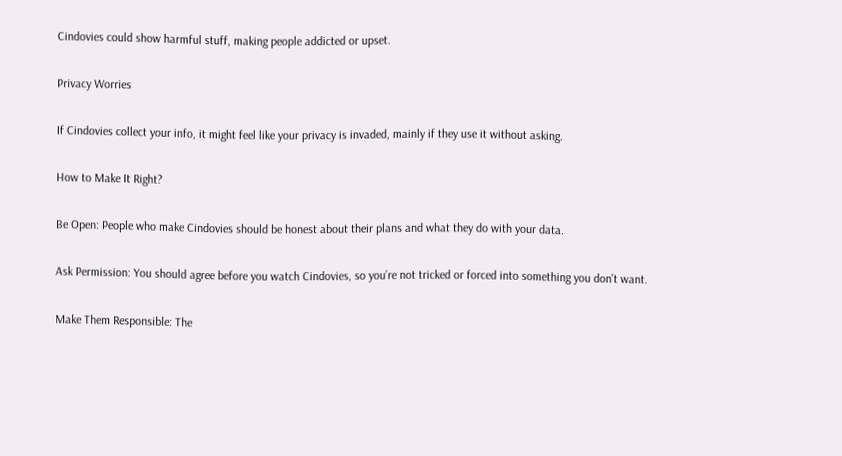Cindovies could show harmful stuff, making people addicted or upset.

Privacy Worries

If Cindovies collect your info, it might feel like your privacy is invaded, mainly if they use it without asking.

How to Make It Right?

Be Open: People who make Cindovies should be honest about their plans and what they do with your data.

Ask Permission: You should agree before you watch Cindovies, so you’re not tricked or forced into something you don’t want.

Make Them Responsible: The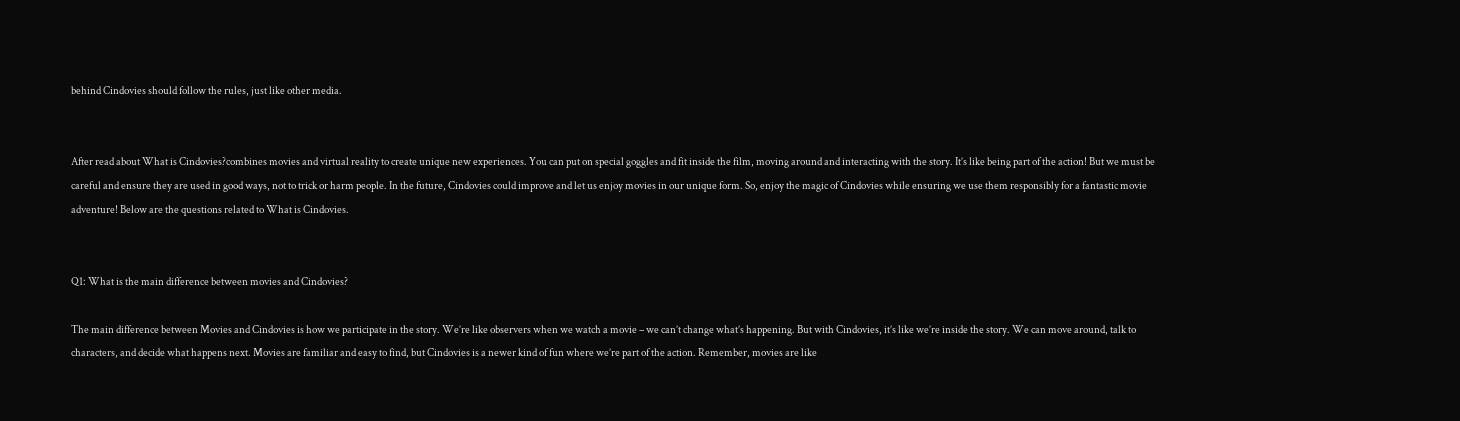behind Cindovies should follow the rules, just like other media.


After read about What is Cindovies?combines movies and virtual reality to create unique new experiences. You can put on special goggles and fit inside the film, moving around and interacting with the story. It’s like being part of the action! But we must be careful and ensure they are used in good ways, not to trick or harm people. In the future, Cindovies could improve and let us enjoy movies in our unique form. So, enjoy the magic of Cindovies while ensuring we use them responsibly for a fantastic movie adventure! Below are the questions related to What is Cindovies.


Q1: What is the main difference between movies and Cindovies?

The main difference between Movies and Cindovies is how we participate in the story. We’re like observers when we watch a movie – we can’t change what’s happening. But with Cindovies, it’s like we’re inside the story. We can move around, talk to characters, and decide what happens next. Movies are familiar and easy to find, but Cindovies is a newer kind of fun where we’re part of the action. Remember, movies are like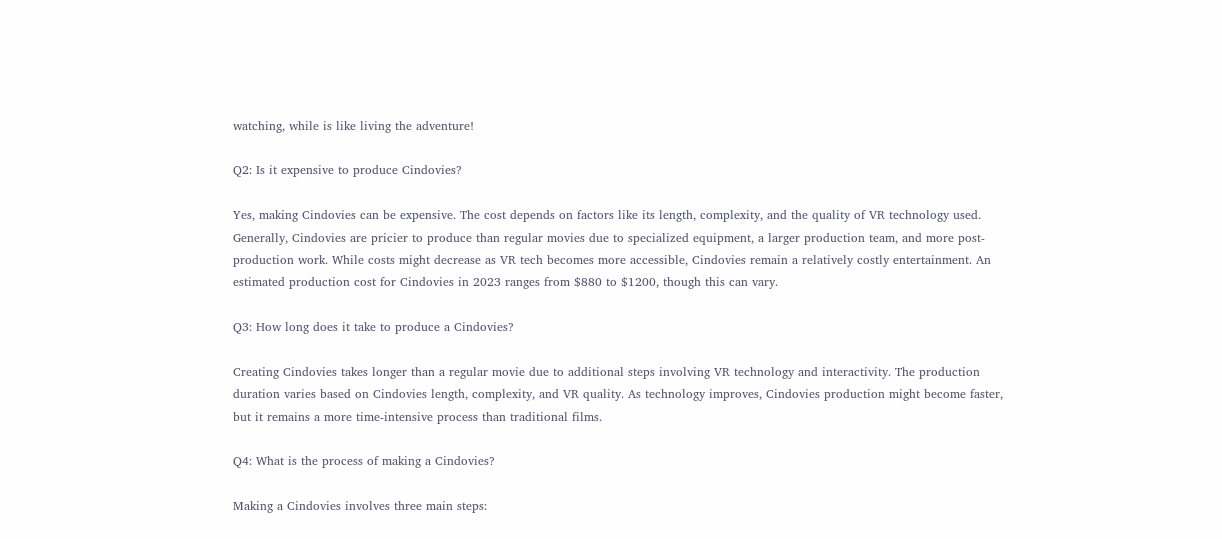watching, while is like living the adventure!

Q2: Is it expensive to produce Cindovies?

Yes, making Cindovies can be expensive. The cost depends on factors like its length, complexity, and the quality of VR technology used. Generally, Cindovies are pricier to produce than regular movies due to specialized equipment, a larger production team, and more post-production work. While costs might decrease as VR tech becomes more accessible, Cindovies remain a relatively costly entertainment. An estimated production cost for Cindovies in 2023 ranges from $880 to $1200, though this can vary.

Q3: How long does it take to produce a Cindovies?

Creating Cindovies takes longer than a regular movie due to additional steps involving VR technology and interactivity. The production duration varies based on Cindovies length, complexity, and VR quality. As technology improves, Cindovies production might become faster, but it remains a more time-intensive process than traditional films.

Q4: What is the process of making a Cindovies?

Making a Cindovies involves three main steps: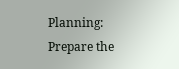Planning: Prepare the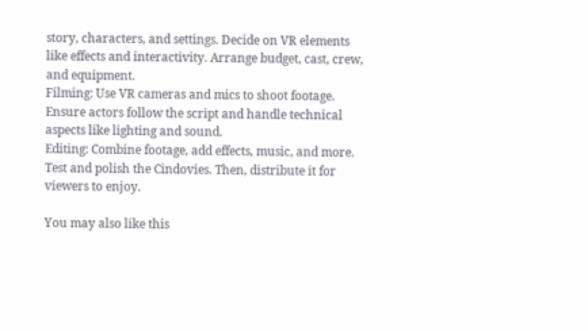story, characters, and settings. Decide on VR elements like effects and interactivity. Arrange budget, cast, crew, and equipment.
Filming: Use VR cameras and mics to shoot footage. Ensure actors follow the script and handle technical aspects like lighting and sound.
Editing: Combine footage, add effects, music, and more. Test and polish the Cindovies. Then, distribute it for viewers to enjoy.

You may also like this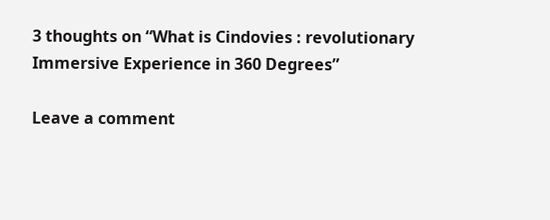3 thoughts on “What is Cindovies : revolutionary Immersive Experience in 360 Degrees”

Leave a comment